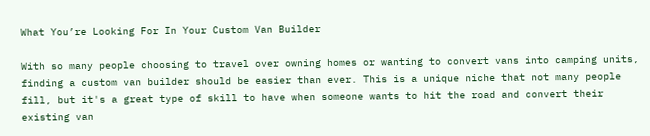What You’re Looking For In Your Custom Van Builder

With so many people choosing to travel over owning homes or wanting to convert vans into camping units, finding a custom van builder should be easier than ever. This is a unique niche that not many people fill, but it's a great type of skill to have when someone wants to hit the road and convert their existing van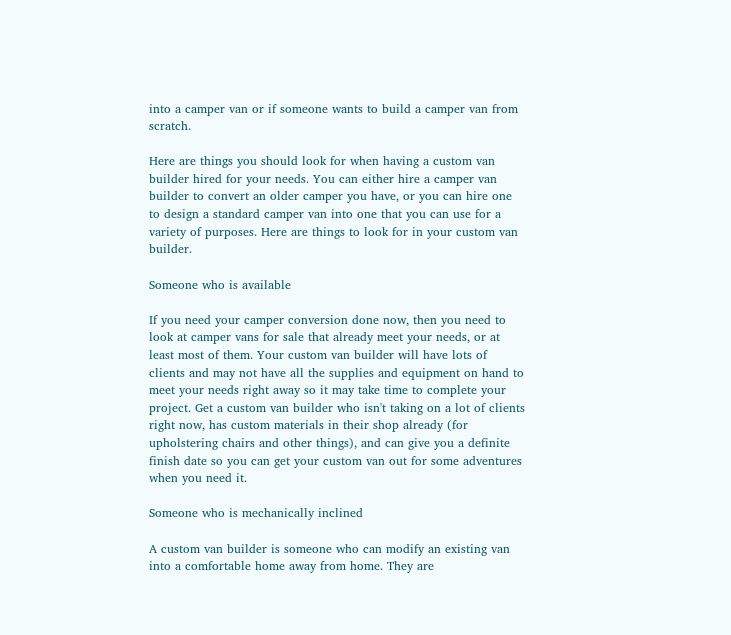into a camper van or if someone wants to build a camper van from scratch.

Here are things you should look for when having a custom van builder hired for your needs. You can either hire a camper van builder to convert an older camper you have, or you can hire one to design a standard camper van into one that you can use for a variety of purposes. Here are things to look for in your custom van builder.

Someone who is available

If you need your camper conversion done now, then you need to look at camper vans for sale that already meet your needs, or at least most of them. Your custom van builder will have lots of clients and may not have all the supplies and equipment on hand to meet your needs right away so it may take time to complete your project. Get a custom van builder who isn't taking on a lot of clients right now, has custom materials in their shop already (for upholstering chairs and other things), and can give you a definite finish date so you can get your custom van out for some adventures when you need it.

Someone who is mechanically inclined

A custom van builder is someone who can modify an existing van into a comfortable home away from home. They are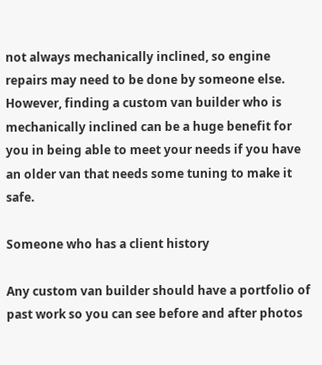not always mechanically inclined, so engine repairs may need to be done by someone else. However, finding a custom van builder who is mechanically inclined can be a huge benefit for you in being able to meet your needs if you have an older van that needs some tuning to make it safe.

Someone who has a client history

Any custom van builder should have a portfolio of past work so you can see before and after photos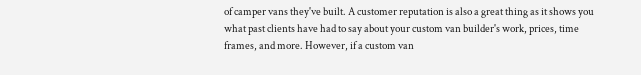of camper vans they've built. A customer reputation is also a great thing as it shows you what past clients have had to say about your custom van builder's work, prices, time frames, and more. However, if a custom van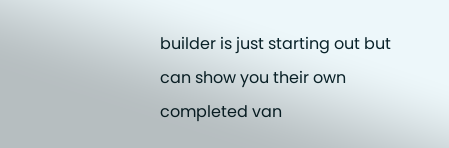builder is just starting out but can show you their own completed van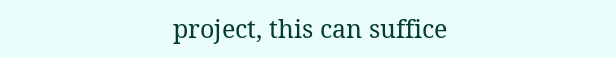project, this can suffice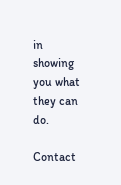in showing you what they can do.

Contact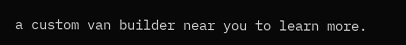a custom van builder near you to learn more.